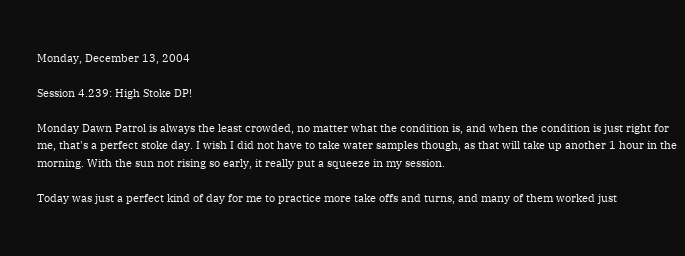Monday, December 13, 2004

Session 4.239: High Stoke DP!

Monday Dawn Patrol is always the least crowded, no matter what the condition is, and when the condition is just right for me, that's a perfect stoke day. I wish I did not have to take water samples though, as that will take up another 1 hour in the morning. With the sun not rising so early, it really put a squeeze in my session.

Today was just a perfect kind of day for me to practice more take offs and turns, and many of them worked just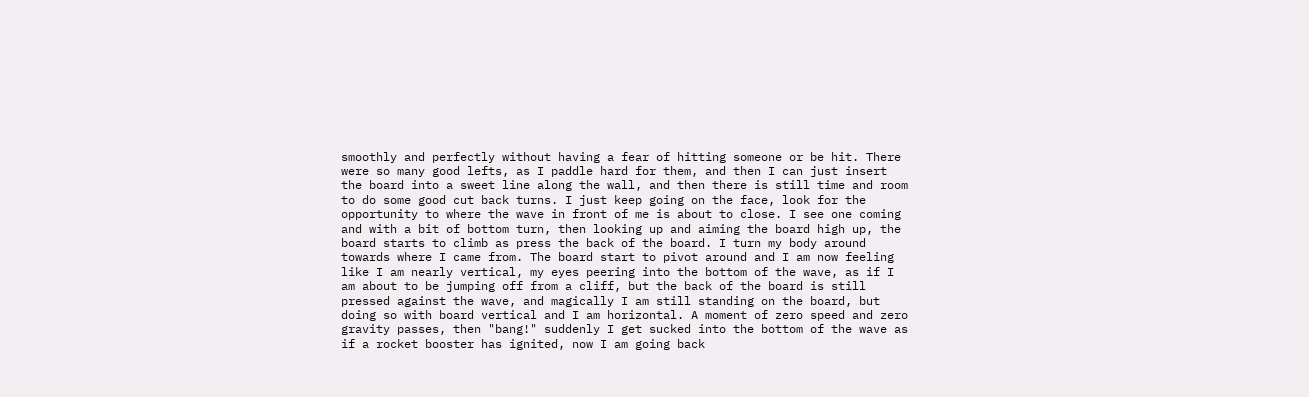smoothly and perfectly without having a fear of hitting someone or be hit. There were so many good lefts, as I paddle hard for them, and then I can just insert the board into a sweet line along the wall, and then there is still time and room to do some good cut back turns. I just keep going on the face, look for the opportunity to where the wave in front of me is about to close. I see one coming and with a bit of bottom turn, then looking up and aiming the board high up, the board starts to climb as press the back of the board. I turn my body around towards where I came from. The board start to pivot around and I am now feeling like I am nearly vertical, my eyes peering into the bottom of the wave, as if I am about to be jumping off from a cliff, but the back of the board is still pressed against the wave, and magically I am still standing on the board, but doing so with board vertical and I am horizontal. A moment of zero speed and zero gravity passes, then "bang!" suddenly I get sucked into the bottom of the wave as if a rocket booster has ignited, now I am going back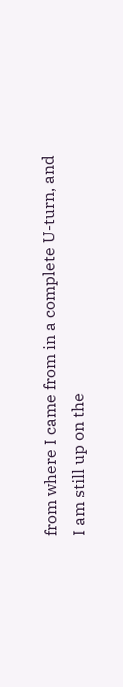from where I came from in a complete U-turn, and I am still up on the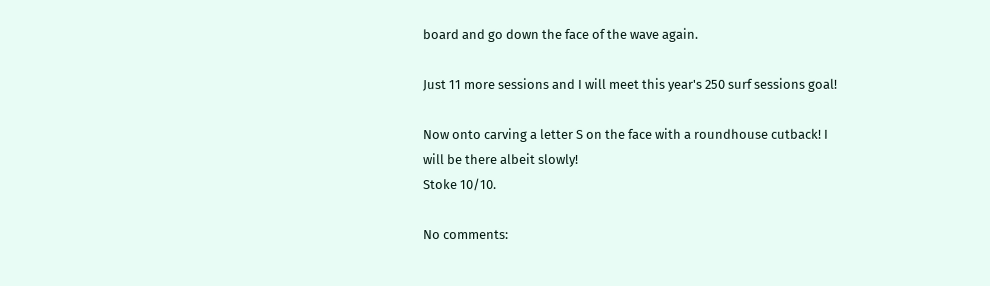board and go down the face of the wave again.

Just 11 more sessions and I will meet this year's 250 surf sessions goal!

Now onto carving a letter S on the face with a roundhouse cutback! I will be there albeit slowly!
Stoke 10/10.

No comments: